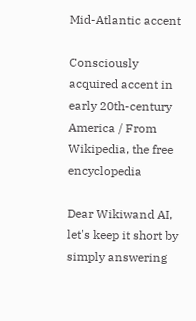Mid-Atlantic accent

Consciously acquired accent in early 20th-century America / From Wikipedia, the free encyclopedia

Dear Wikiwand AI, let's keep it short by simply answering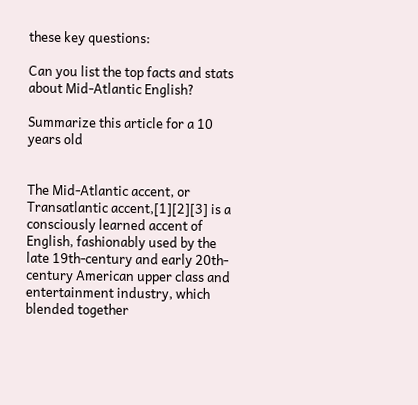these key questions:

Can you list the top facts and stats about Mid-Atlantic English?

Summarize this article for a 10 years old


The Mid-Atlantic accent, or Transatlantic accent,[1][2][3] is a consciously learned accent of English, fashionably used by the late 19th-century and early 20th-century American upper class and entertainment industry, which blended together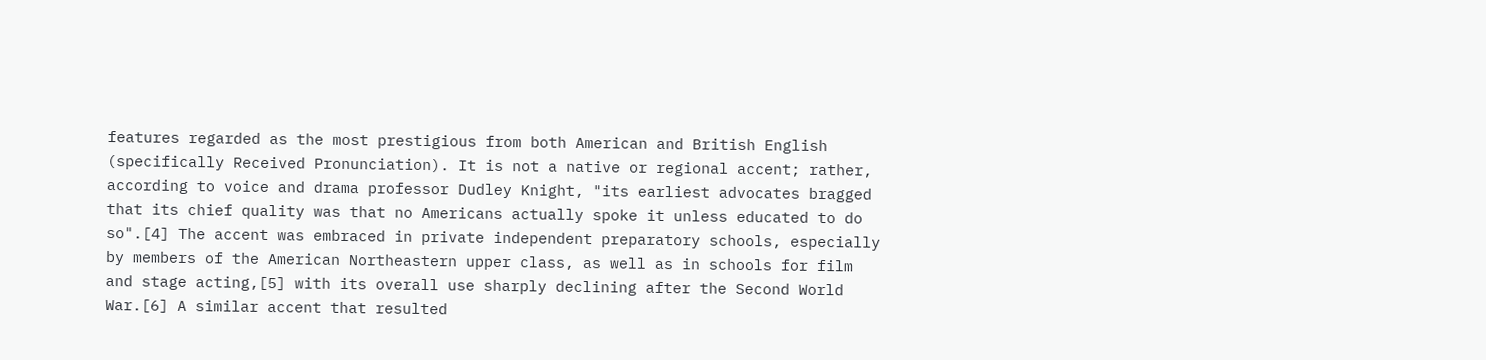features regarded as the most prestigious from both American and British English (specifically Received Pronunciation). It is not a native or regional accent; rather, according to voice and drama professor Dudley Knight, "its earliest advocates bragged that its chief quality was that no Americans actually spoke it unless educated to do so".[4] The accent was embraced in private independent preparatory schools, especially by members of the American Northeastern upper class, as well as in schools for film and stage acting,[5] with its overall use sharply declining after the Second World War.[6] A similar accent that resulted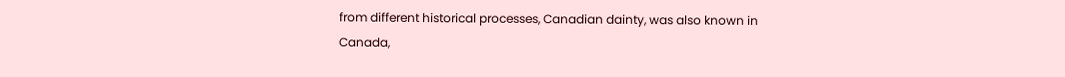from different historical processes, Canadian dainty, was also known in Canada,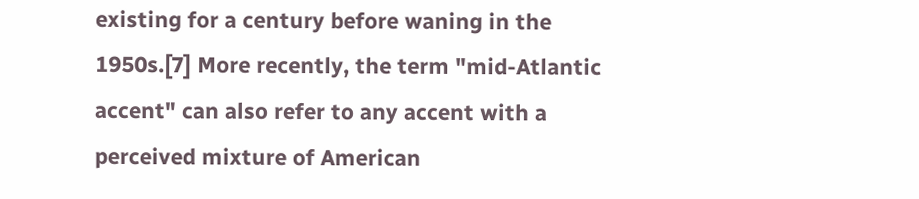existing for a century before waning in the 1950s.[7] More recently, the term "mid-Atlantic accent" can also refer to any accent with a perceived mixture of American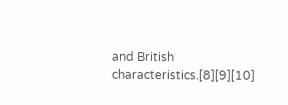and British characteristics.[8][9][10]